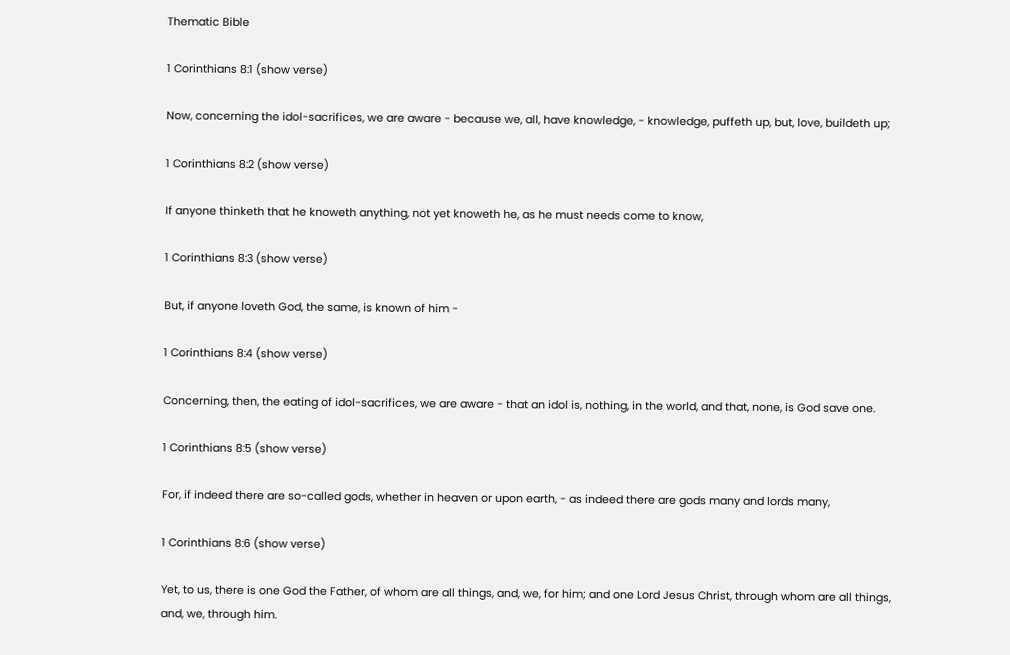Thematic Bible

1 Corinthians 8:1 (show verse)

Now, concerning the idol-sacrifices, we are aware - because we, all, have knowledge, - knowledge, puffeth up, but, love, buildeth up;

1 Corinthians 8:2 (show verse)

If anyone thinketh that he knoweth anything, not yet knoweth he, as he must needs come to know,

1 Corinthians 8:3 (show verse)

But, if anyone loveth God, the same, is known of him -

1 Corinthians 8:4 (show verse)

Concerning, then, the eating of idol-sacrifices, we are aware - that an idol is, nothing, in the world, and that, none, is God save one.

1 Corinthians 8:5 (show verse)

For, if indeed there are so-called gods, whether in heaven or upon earth, - as indeed there are gods many and lords many,

1 Corinthians 8:6 (show verse)

Yet, to us, there is one God the Father, of whom are all things, and, we, for him; and one Lord Jesus Christ, through whom are all things, and, we, through him.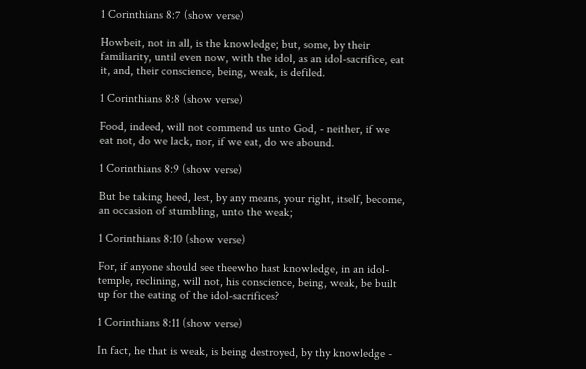1 Corinthians 8:7 (show verse)

Howbeit, not in all, is the knowledge; but, some, by their familiarity, until even now, with the idol, as an idol-sacrifice, eat it, and, their conscience, being, weak, is defiled.

1 Corinthians 8:8 (show verse)

Food, indeed, will not commend us unto God, - neither, if we eat not, do we lack, nor, if we eat, do we abound.

1 Corinthians 8:9 (show verse)

But be taking heed, lest, by any means, your right, itself, become, an occasion of stumbling, unto the weak;

1 Corinthians 8:10 (show verse)

For, if anyone should see theewho hast knowledge, in an idol-temple, reclining, will not, his conscience, being, weak, be built up for the eating of the idol-sacrifices?

1 Corinthians 8:11 (show verse)

In fact, he that is weak, is being destroyed, by thy knowledge -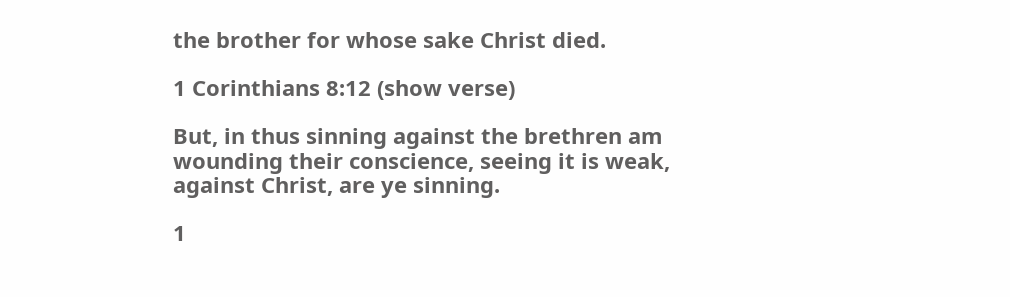the brother for whose sake Christ died.

1 Corinthians 8:12 (show verse)

But, in thus sinning against the brethren am wounding their conscience, seeing it is weak, against Christ, are ye sinning.

1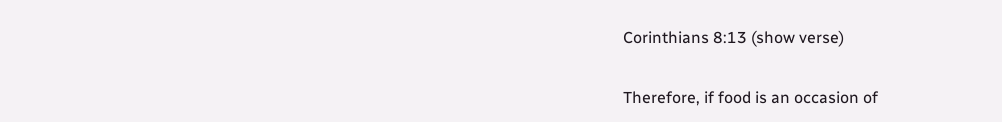Corinthians 8:13 (show verse)

Therefore, if food is an occasion of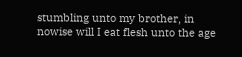stumbling unto my brother, in nowise will I eat flesh unto the age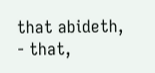that abideth, - that,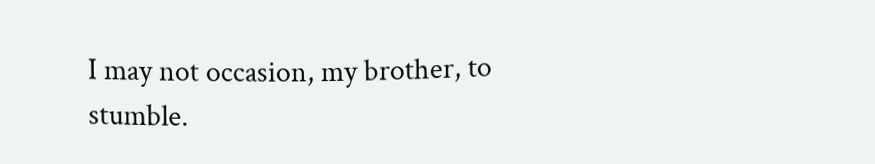I may not occasion, my brother, to stumble.